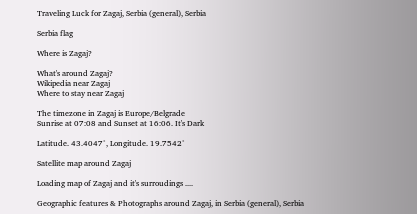Traveling Luck for Zagaj, Serbia (general), Serbia

Serbia flag

Where is Zagaj?

What's around Zagaj?
Wikipedia near Zagaj
Where to stay near Zagaj

The timezone in Zagaj is Europe/Belgrade
Sunrise at 07:08 and Sunset at 16:06. It's Dark

Latitude. 43.4047°, Longitude. 19.7542°

Satellite map around Zagaj

Loading map of Zagaj and it's surroudings ....

Geographic features & Photographs around Zagaj, in Serbia (general), Serbia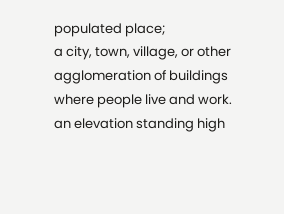populated place;
a city, town, village, or other agglomeration of buildings where people live and work.
an elevation standing high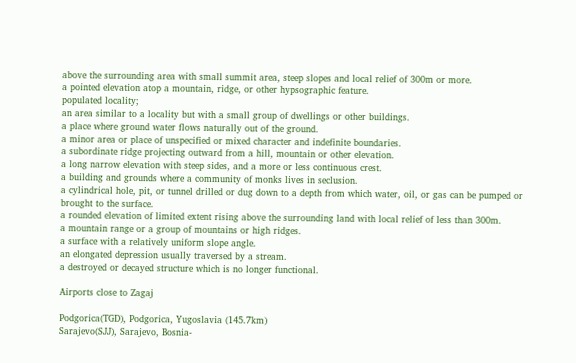above the surrounding area with small summit area, steep slopes and local relief of 300m or more.
a pointed elevation atop a mountain, ridge, or other hypsographic feature.
populated locality;
an area similar to a locality but with a small group of dwellings or other buildings.
a place where ground water flows naturally out of the ground.
a minor area or place of unspecified or mixed character and indefinite boundaries.
a subordinate ridge projecting outward from a hill, mountain or other elevation.
a long narrow elevation with steep sides, and a more or less continuous crest.
a building and grounds where a community of monks lives in seclusion.
a cylindrical hole, pit, or tunnel drilled or dug down to a depth from which water, oil, or gas can be pumped or brought to the surface.
a rounded elevation of limited extent rising above the surrounding land with local relief of less than 300m.
a mountain range or a group of mountains or high ridges.
a surface with a relatively uniform slope angle.
an elongated depression usually traversed by a stream.
a destroyed or decayed structure which is no longer functional.

Airports close to Zagaj

Podgorica(TGD), Podgorica, Yugoslavia (145.7km)
Sarajevo(SJJ), Sarajevo, Bosnia-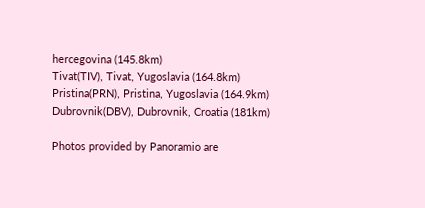hercegovina (145.8km)
Tivat(TIV), Tivat, Yugoslavia (164.8km)
Pristina(PRN), Pristina, Yugoslavia (164.9km)
Dubrovnik(DBV), Dubrovnik, Croatia (181km)

Photos provided by Panoramio are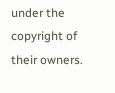under the copyright of their owners.